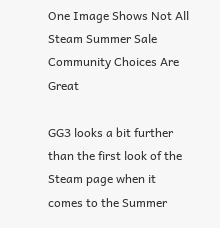One Image Shows Not All Steam Summer Sale Community Choices Are Great

GG3 looks a bit further than the first look of the Steam page when it comes to the Summer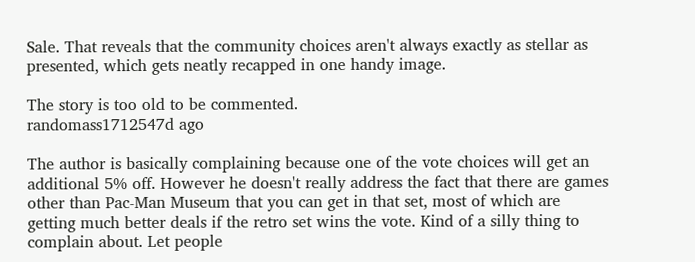Sale. That reveals that the community choices aren't always exactly as stellar as presented, which gets neatly recapped in one handy image.

The story is too old to be commented.
randomass1712547d ago

The author is basically complaining because one of the vote choices will get an additional 5% off. However he doesn't really address the fact that there are games other than Pac-Man Museum that you can get in that set, most of which are getting much better deals if the retro set wins the vote. Kind of a silly thing to complain about. Let people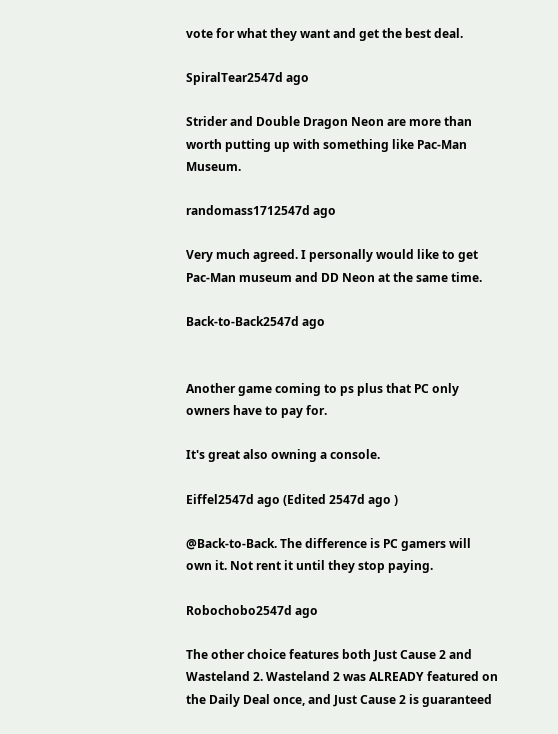vote for what they want and get the best deal.

SpiralTear2547d ago

Strider and Double Dragon Neon are more than worth putting up with something like Pac-Man Museum.

randomass1712547d ago

Very much agreed. I personally would like to get Pac-Man museum and DD Neon at the same time.

Back-to-Back2547d ago


Another game coming to ps plus that PC only owners have to pay for.

It's great also owning a console.

Eiffel2547d ago (Edited 2547d ago )

@Back-to-Back. The difference is PC gamers will own it. Not rent it until they stop paying.

Robochobo2547d ago

The other choice features both Just Cause 2 and Wasteland 2. Wasteland 2 was ALREADY featured on the Daily Deal once, and Just Cause 2 is guaranteed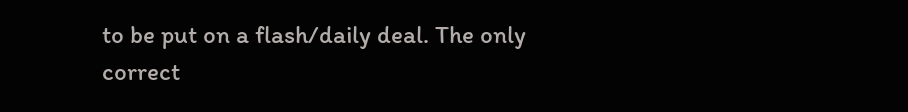to be put on a flash/daily deal. The only correct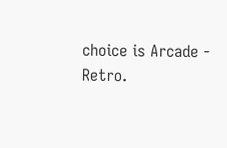choice is Arcade - Retro.